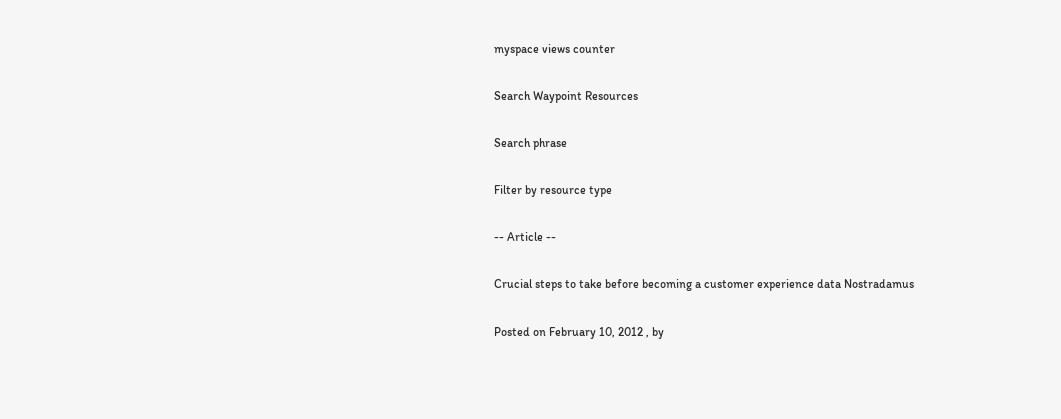myspace views counter

Search Waypoint Resources

Search phrase

Filter by resource type

-- Article --

Crucial steps to take before becoming a customer experience data Nostradamus

Posted on February 10, 2012 , by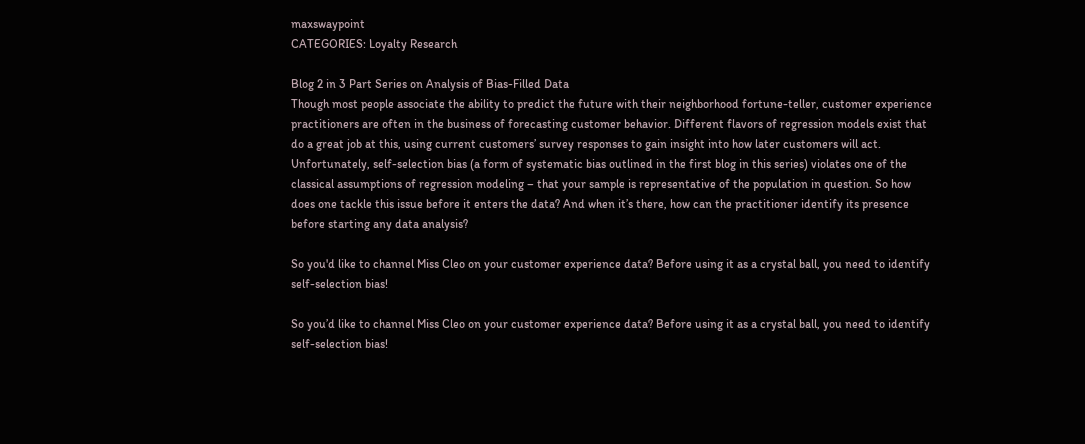maxswaypoint
CATEGORIES: Loyalty Research

Blog 2 in 3 Part Series on Analysis of Bias-Filled Data
Though most people associate the ability to predict the future with their neighborhood fortune-teller, customer experience practitioners are often in the business of forecasting customer behavior. Different flavors of regression models exist that do a great job at this, using current customers’ survey responses to gain insight into how later customers will act.
Unfortunately, self-selection bias (a form of systematic bias outlined in the first blog in this series) violates one of the classical assumptions of regression modeling – that your sample is representative of the population in question. So how does one tackle this issue before it enters the data? And when it’s there, how can the practitioner identify its presence before starting any data analysis?

So you'd like to channel Miss Cleo on your customer experience data? Before using it as a crystal ball, you need to identify self-selection bias!

So you’d like to channel Miss Cleo on your customer experience data? Before using it as a crystal ball, you need to identify self-selection bias!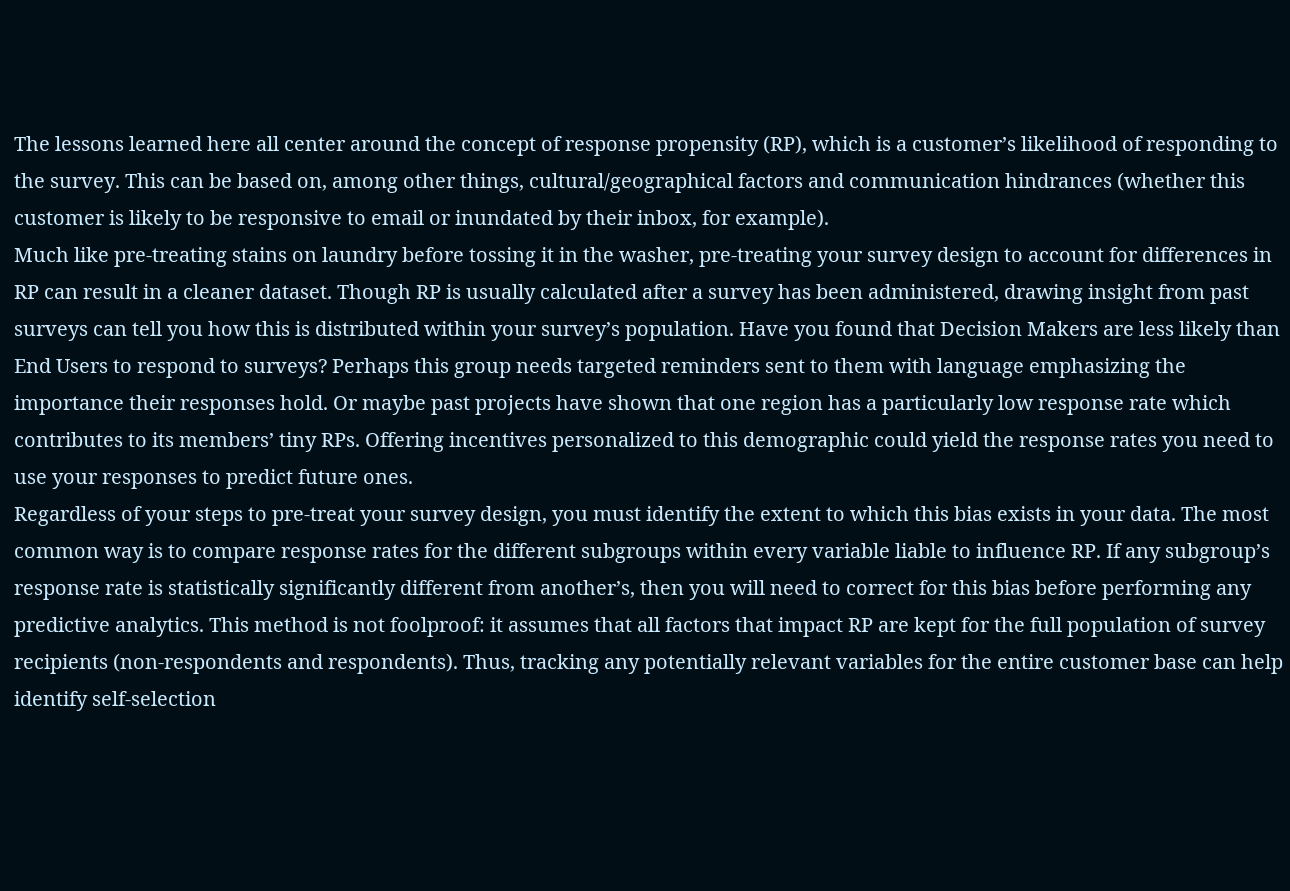The lessons learned here all center around the concept of response propensity (RP), which is a customer’s likelihood of responding to the survey. This can be based on, among other things, cultural/geographical factors and communication hindrances (whether this customer is likely to be responsive to email or inundated by their inbox, for example).
Much like pre-treating stains on laundry before tossing it in the washer, pre-treating your survey design to account for differences in RP can result in a cleaner dataset. Though RP is usually calculated after a survey has been administered, drawing insight from past surveys can tell you how this is distributed within your survey’s population. Have you found that Decision Makers are less likely than End Users to respond to surveys? Perhaps this group needs targeted reminders sent to them with language emphasizing the importance their responses hold. Or maybe past projects have shown that one region has a particularly low response rate which contributes to its members’ tiny RPs. Offering incentives personalized to this demographic could yield the response rates you need to use your responses to predict future ones.
Regardless of your steps to pre-treat your survey design, you must identify the extent to which this bias exists in your data. The most common way is to compare response rates for the different subgroups within every variable liable to influence RP. If any subgroup’s response rate is statistically significantly different from another’s, then you will need to correct for this bias before performing any predictive analytics. This method is not foolproof: it assumes that all factors that impact RP are kept for the full population of survey recipients (non-respondents and respondents). Thus, tracking any potentially relevant variables for the entire customer base can help identify self-selection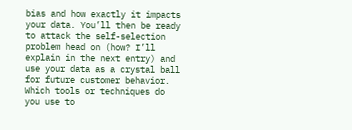bias and how exactly it impacts your data. You’ll then be ready to attack the self-selection problem head on (how? I’ll explain in the next entry) and use your data as a crystal ball for future customer behavior.
Which tools or techniques do you use to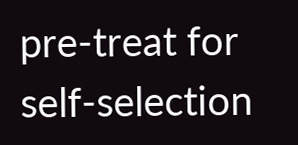pre-treat for self-selection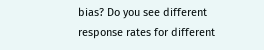bias? Do you see different response rates for different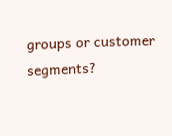groups or customer segments?